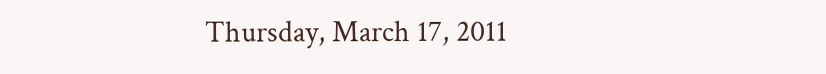Thursday, March 17, 2011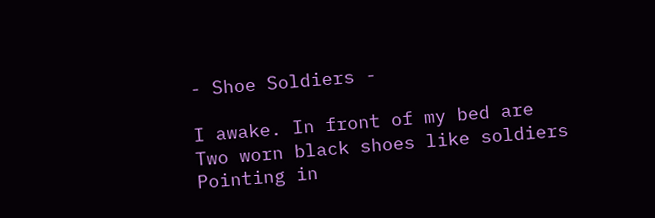- Shoe Soldiers -

I awake. In front of my bed are
Two worn black shoes like soldiers
Pointing in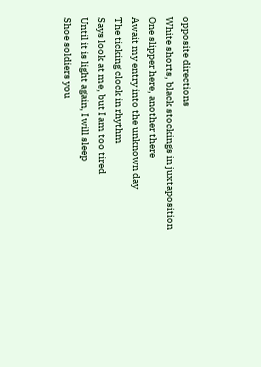opposite directions
White shorts, black stockings in juxtaposition
One slipper here, another there
Await my entry into the unknown day
The ticking clock in rhythm
Says look at me, but I am too tired
Until it is light again, I will sleep
Shoe soldiers you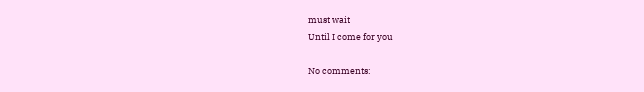must wait
Until I come for you

No comments: